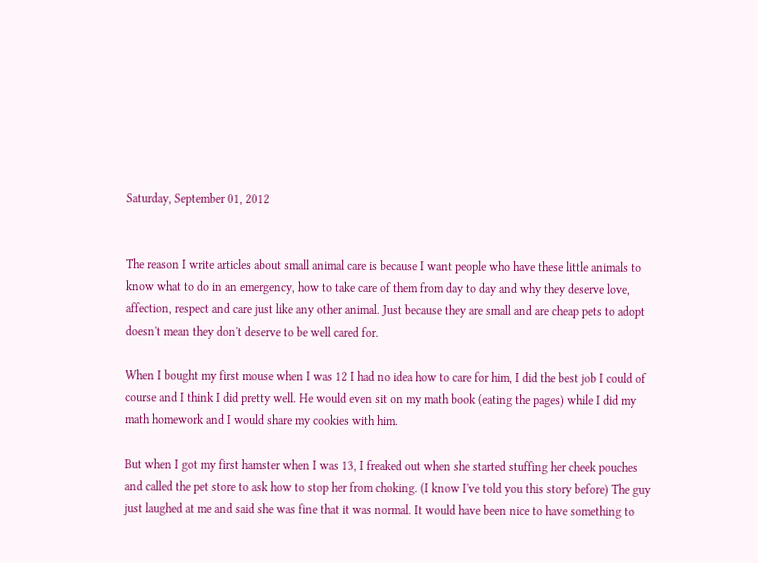Saturday, September 01, 2012


The reason I write articles about small animal care is because I want people who have these little animals to know what to do in an emergency, how to take care of them from day to day and why they deserve love, affection, respect and care just like any other animal. Just because they are small and are cheap pets to adopt doesn't mean they don't deserve to be well cared for.

When I bought my first mouse when I was 12 I had no idea how to care for him, I did the best job I could of course and I think I did pretty well. He would even sit on my math book (eating the pages) while I did my math homework and I would share my cookies with him.

But when I got my first hamster when I was 13, I freaked out when she started stuffing her cheek pouches and called the pet store to ask how to stop her from choking. (I know I've told you this story before) The guy just laughed at me and said she was fine that it was normal. It would have been nice to have something to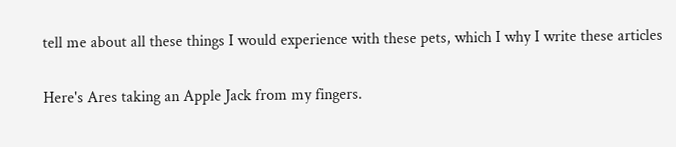tell me about all these things I would experience with these pets, which I why I write these articles

Here's Ares taking an Apple Jack from my fingers.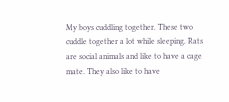My boys cuddling together. These two cuddle together a lot while sleeping. Rats are social animals and like to have a cage mate. They also like to have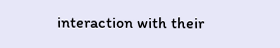interaction with their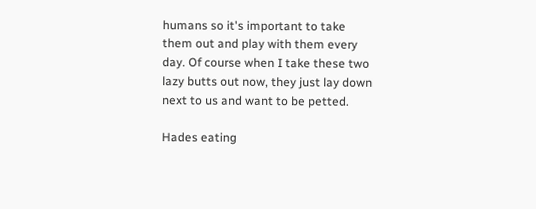humans so it's important to take them out and play with them every day. Of course when I take these two lazy butts out now, they just lay down next to us and want to be petted.

Hades eating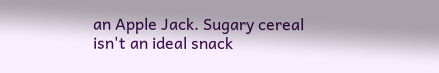an Apple Jack. Sugary cereal isn't an ideal snack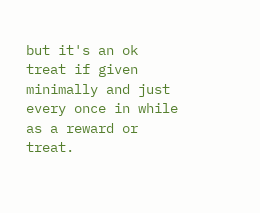but it's an ok treat if given minimally and just every once in while as a reward or treat.